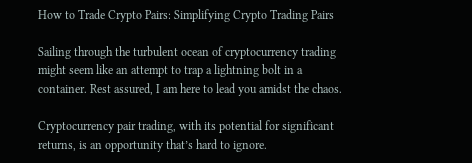How to Trade Crypto Pairs: Simplifying Crypto Trading Pairs

Sailing through the turbulent ocean of cryptocurrency trading might seem like an attempt to trap a lightning bolt in a container. Rest assured, I am here to lead you amidst the chaos.

Cryptocurrency pair trading, with its potential for significant returns, is an opportunity that’s hard to ignore.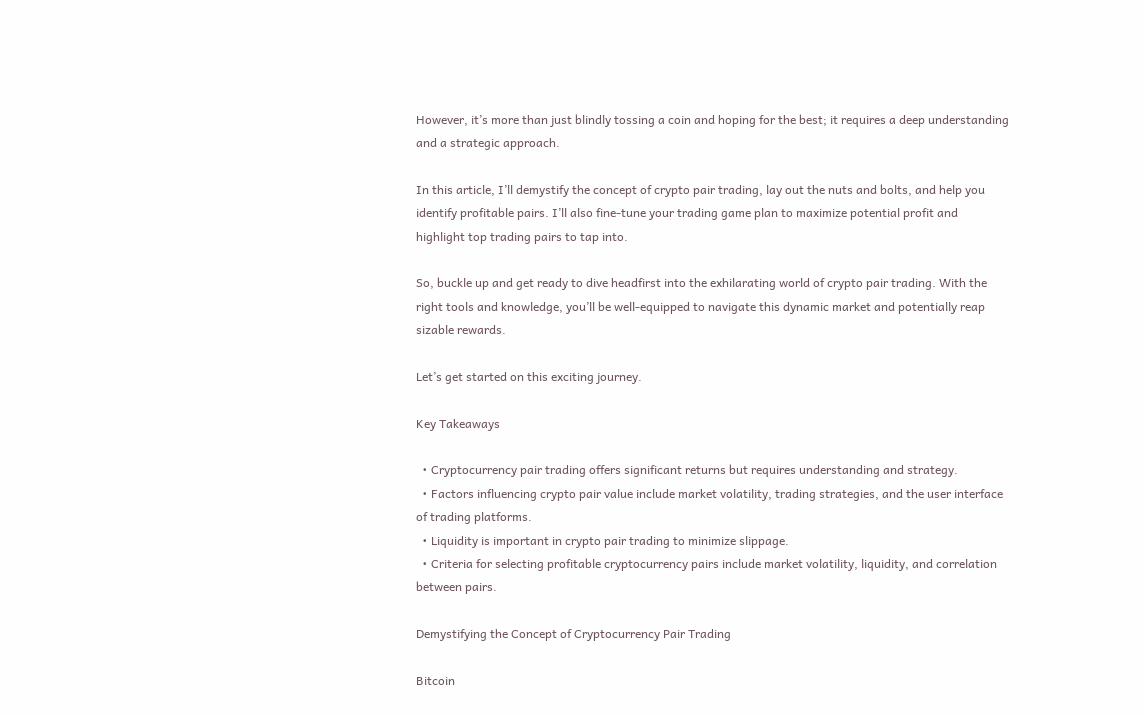However, it’s more than just blindly tossing a coin and hoping for the best; it requires a deep understanding and a strategic approach.

In this article, I’ll demystify the concept of crypto pair trading, lay out the nuts and bolts, and help you identify profitable pairs. I’ll also fine-tune your trading game plan to maximize potential profit and highlight top trading pairs to tap into.

So, buckle up and get ready to dive headfirst into the exhilarating world of crypto pair trading. With the right tools and knowledge, you’ll be well-equipped to navigate this dynamic market and potentially reap sizable rewards.

Let’s get started on this exciting journey.

Key Takeaways

  • Cryptocurrency pair trading offers significant returns but requires understanding and strategy.
  • Factors influencing crypto pair value include market volatility, trading strategies, and the user interface of trading platforms.
  • Liquidity is important in crypto pair trading to minimize slippage.
  • Criteria for selecting profitable cryptocurrency pairs include market volatility, liquidity, and correlation between pairs.

Demystifying the Concept of Cryptocurrency Pair Trading

Bitcoin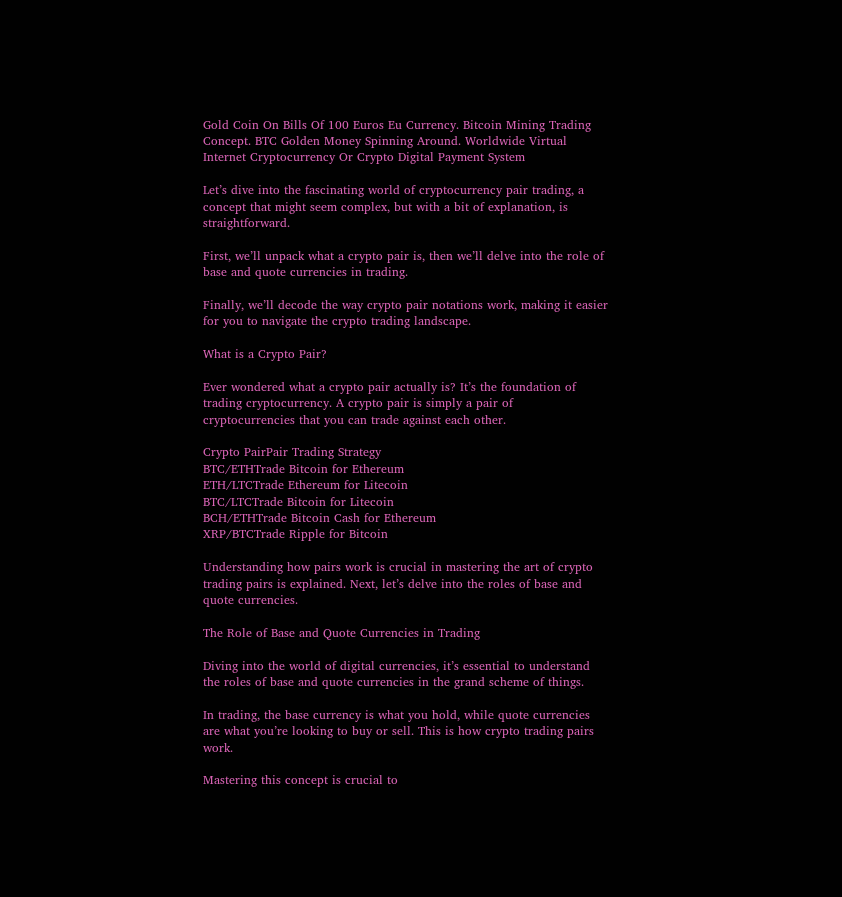Gold Coin On Bills Of 100 Euros Eu Currency. Bitcoin Mining Trading Concept. BTC Golden Money Spinning Around. Worldwide Virtual Internet Cryptocurrency Or Crypto Digital Payment System

Let’s dive into the fascinating world of cryptocurrency pair trading, a concept that might seem complex, but with a bit of explanation, is straightforward.

First, we’ll unpack what a crypto pair is, then we’ll delve into the role of base and quote currencies in trading.

Finally, we’ll decode the way crypto pair notations work, making it easier for you to navigate the crypto trading landscape.

What is a Crypto Pair?

Ever wondered what a crypto pair actually is? It’s the foundation of trading cryptocurrency. A crypto pair is simply a pair of cryptocurrencies that you can trade against each other.

Crypto PairPair Trading Strategy
BTC/ETHTrade Bitcoin for Ethereum
ETH/LTCTrade Ethereum for Litecoin
BTC/LTCTrade Bitcoin for Litecoin
BCH/ETHTrade Bitcoin Cash for Ethereum
XRP/BTCTrade Ripple for Bitcoin

Understanding how pairs work is crucial in mastering the art of crypto trading pairs is explained. Next, let’s delve into the roles of base and quote currencies.

The Role of Base and Quote Currencies in Trading

Diving into the world of digital currencies, it’s essential to understand the roles of base and quote currencies in the grand scheme of things.

In trading, the base currency is what you hold, while quote currencies are what you’re looking to buy or sell. This is how crypto trading pairs work.

Mastering this concept is crucial to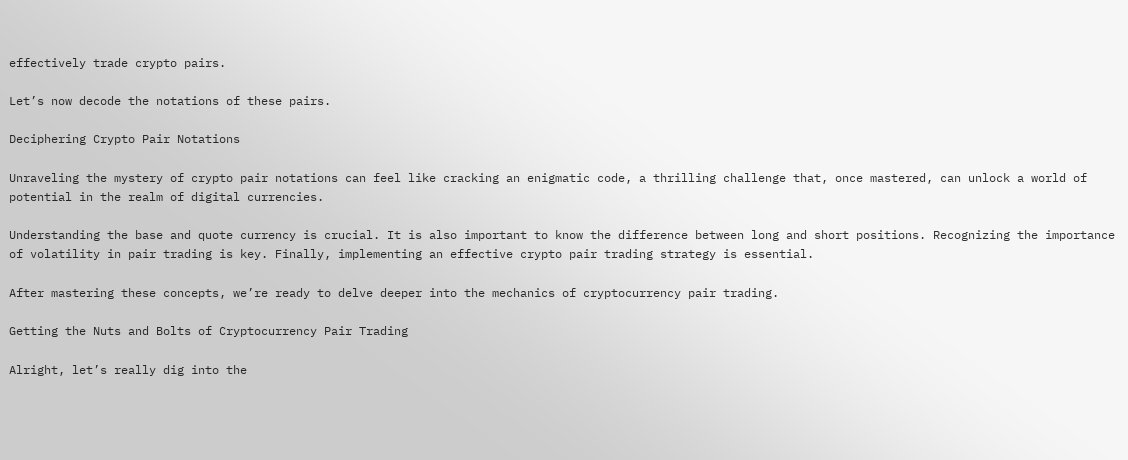effectively trade crypto pairs.

Let’s now decode the notations of these pairs.

Deciphering Crypto Pair Notations

Unraveling the mystery of crypto pair notations can feel like cracking an enigmatic code, a thrilling challenge that, once mastered, can unlock a world of potential in the realm of digital currencies.

Understanding the base and quote currency is crucial. It is also important to know the difference between long and short positions. Recognizing the importance of volatility in pair trading is key. Finally, implementing an effective crypto pair trading strategy is essential.

After mastering these concepts, we’re ready to delve deeper into the mechanics of cryptocurrency pair trading.

Getting the Nuts and Bolts of Cryptocurrency Pair Trading

Alright, let’s really dig into the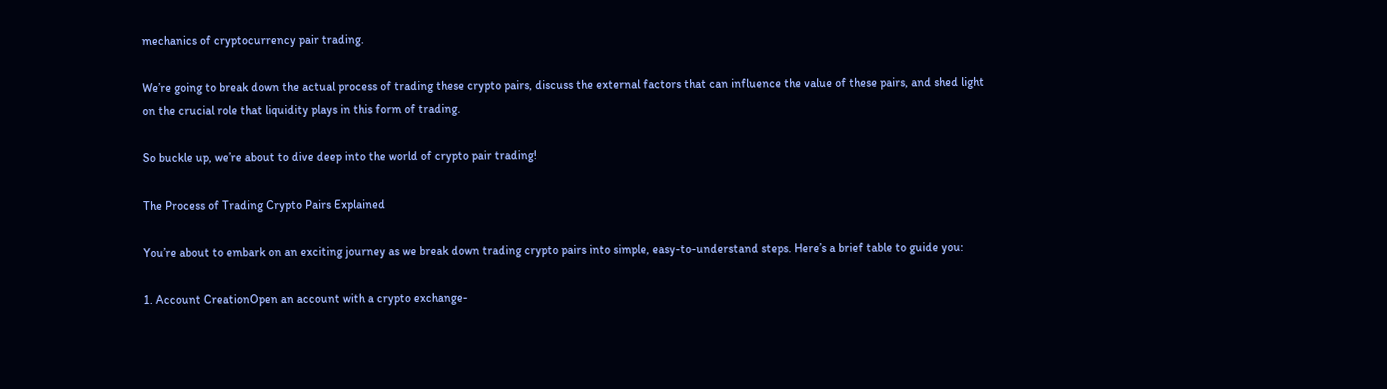mechanics of cryptocurrency pair trading.

We’re going to break down the actual process of trading these crypto pairs, discuss the external factors that can influence the value of these pairs, and shed light on the crucial role that liquidity plays in this form of trading.

So buckle up, we’re about to dive deep into the world of crypto pair trading!

The Process of Trading Crypto Pairs Explained

You’re about to embark on an exciting journey as we break down trading crypto pairs into simple, easy-to-understand steps. Here’s a brief table to guide you:

1. Account CreationOpen an account with a crypto exchange-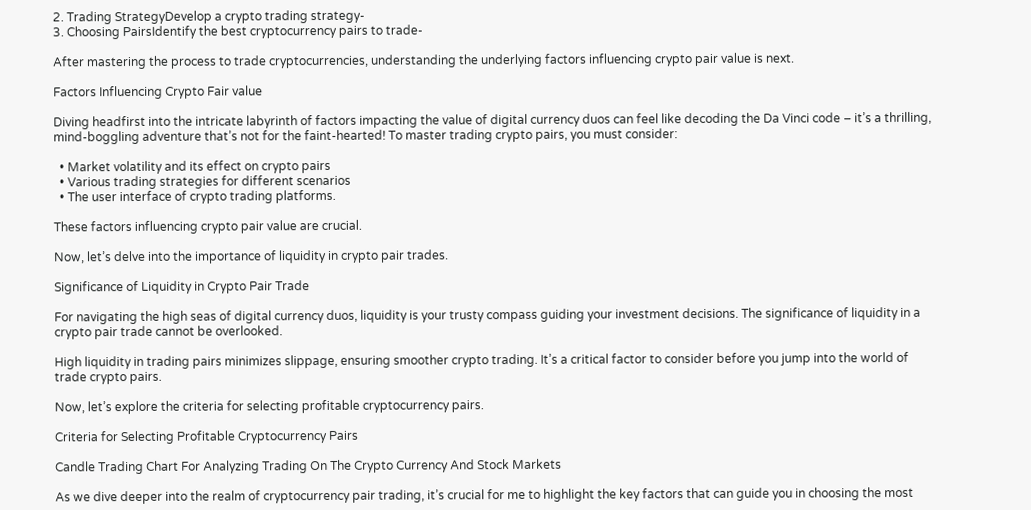2. Trading StrategyDevelop a crypto trading strategy-
3. Choosing PairsIdentify the best cryptocurrency pairs to trade-

After mastering the process to trade cryptocurrencies, understanding the underlying factors influencing crypto pair value is next.

Factors Influencing Crypto Fair value

Diving headfirst into the intricate labyrinth of factors impacting the value of digital currency duos can feel like decoding the Da Vinci code – it’s a thrilling, mind-boggling adventure that’s not for the faint-hearted! To master trading crypto pairs, you must consider:

  • Market volatility and its effect on crypto pairs
  • Various trading strategies for different scenarios
  • The user interface of crypto trading platforms.

These factors influencing crypto pair value are crucial.

Now, let’s delve into the importance of liquidity in crypto pair trades.

Significance of Liquidity in Crypto Pair Trade

For navigating the high seas of digital currency duos, liquidity is your trusty compass guiding your investment decisions. The significance of liquidity in a crypto pair trade cannot be overlooked.

High liquidity in trading pairs minimizes slippage, ensuring smoother crypto trading. It’s a critical factor to consider before you jump into the world of trade crypto pairs.

Now, let’s explore the criteria for selecting profitable cryptocurrency pairs.

Criteria for Selecting Profitable Cryptocurrency Pairs

Candle Trading Chart For Analyzing Trading On The Crypto Currency And Stock Markets

As we dive deeper into the realm of cryptocurrency pair trading, it’s crucial for me to highlight the key factors that can guide you in choosing the most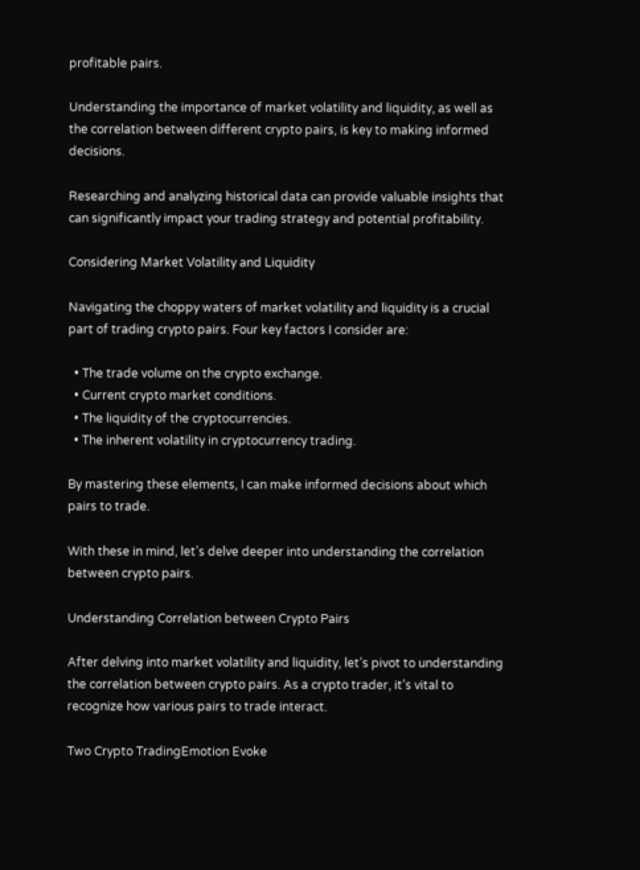profitable pairs.

Understanding the importance of market volatility and liquidity, as well as the correlation between different crypto pairs, is key to making informed decisions.

Researching and analyzing historical data can provide valuable insights that can significantly impact your trading strategy and potential profitability.

Considering Market Volatility and Liquidity

Navigating the choppy waters of market volatility and liquidity is a crucial part of trading crypto pairs. Four key factors I consider are:

  • The trade volume on the crypto exchange.
  • Current crypto market conditions.
  • The liquidity of the cryptocurrencies.
  • The inherent volatility in cryptocurrency trading.

By mastering these elements, I can make informed decisions about which pairs to trade.

With these in mind, let’s delve deeper into understanding the correlation between crypto pairs.

Understanding Correlation between Crypto Pairs

After delving into market volatility and liquidity, let’s pivot to understanding the correlation between crypto pairs. As a crypto trader, it’s vital to recognize how various pairs to trade interact.

Two Crypto TradingEmotion Evoke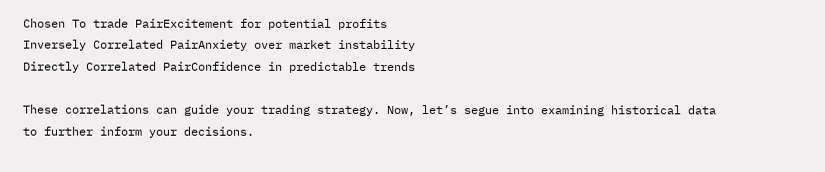Chosen To trade PairExcitement for potential profits
Inversely Correlated PairAnxiety over market instability
Directly Correlated PairConfidence in predictable trends

These correlations can guide your trading strategy. Now, let’s segue into examining historical data to further inform your decisions.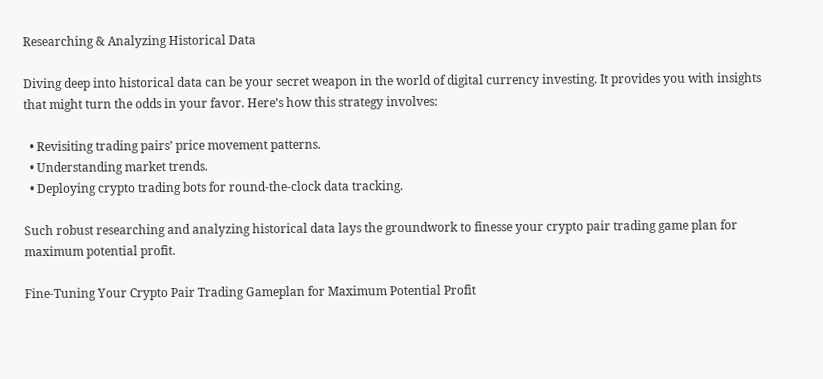Researching & Analyzing Historical Data

Diving deep into historical data can be your secret weapon in the world of digital currency investing. It provides you with insights that might turn the odds in your favor. Here’s how this strategy involves:

  • Revisiting trading pairs’ price movement patterns.
  • Understanding market trends.
  • Deploying crypto trading bots for round-the-clock data tracking.

Such robust researching and analyzing historical data lays the groundwork to finesse your crypto pair trading game plan for maximum potential profit.

Fine-Tuning Your Crypto Pair Trading Gameplan for Maximum Potential Profit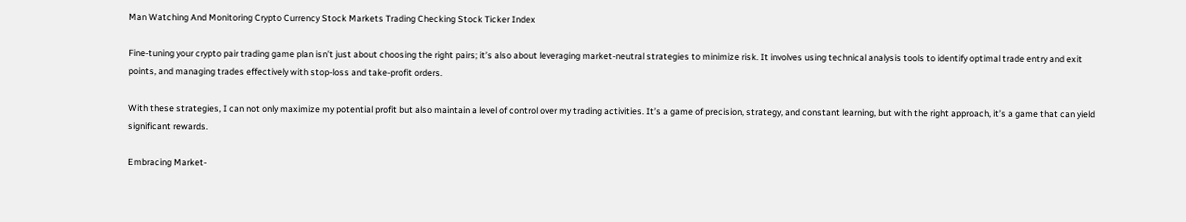Man Watching And Monitoring Crypto Currency Stock Markets Trading Checking Stock Ticker Index

Fine-tuning your crypto pair trading game plan isn’t just about choosing the right pairs; it’s also about leveraging market-neutral strategies to minimize risk. It involves using technical analysis tools to identify optimal trade entry and exit points, and managing trades effectively with stop-loss and take-profit orders.

With these strategies, I can not only maximize my potential profit but also maintain a level of control over my trading activities. It’s a game of precision, strategy, and constant learning, but with the right approach, it’s a game that can yield significant rewards.

Embracing Market-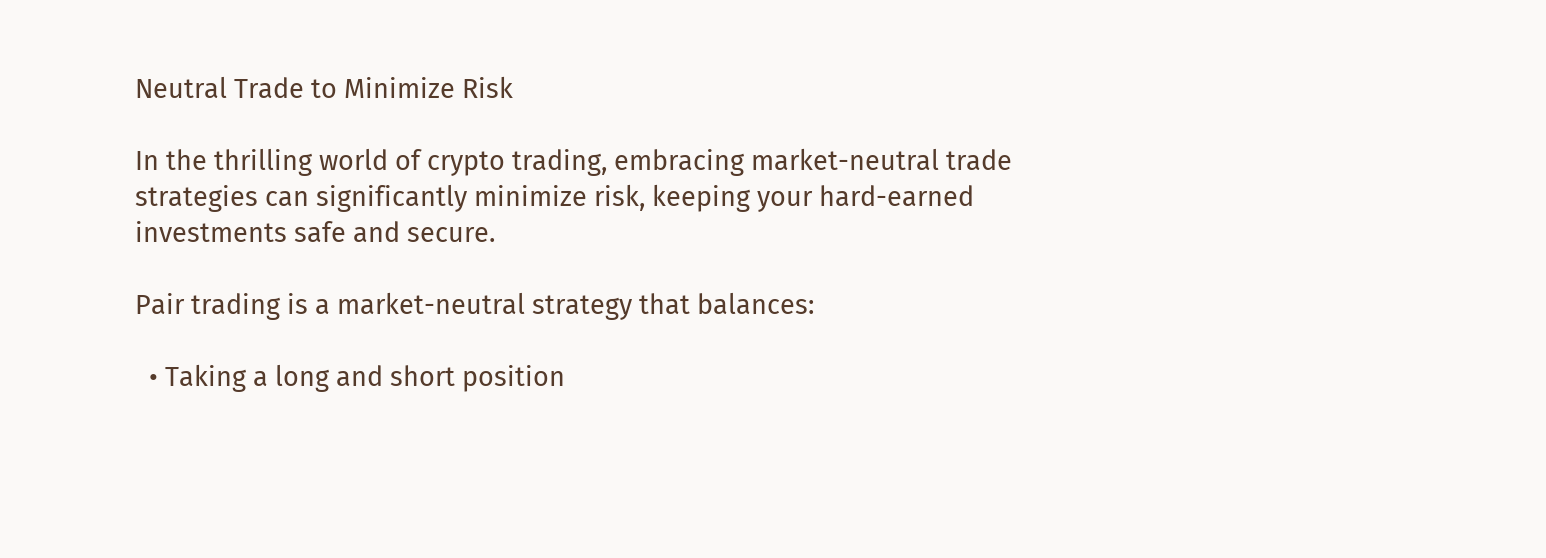Neutral Trade to Minimize Risk

In the thrilling world of crypto trading, embracing market-neutral trade strategies can significantly minimize risk, keeping your hard-earned investments safe and secure.

Pair trading is a market-neutral strategy that balances:

  • Taking a long and short position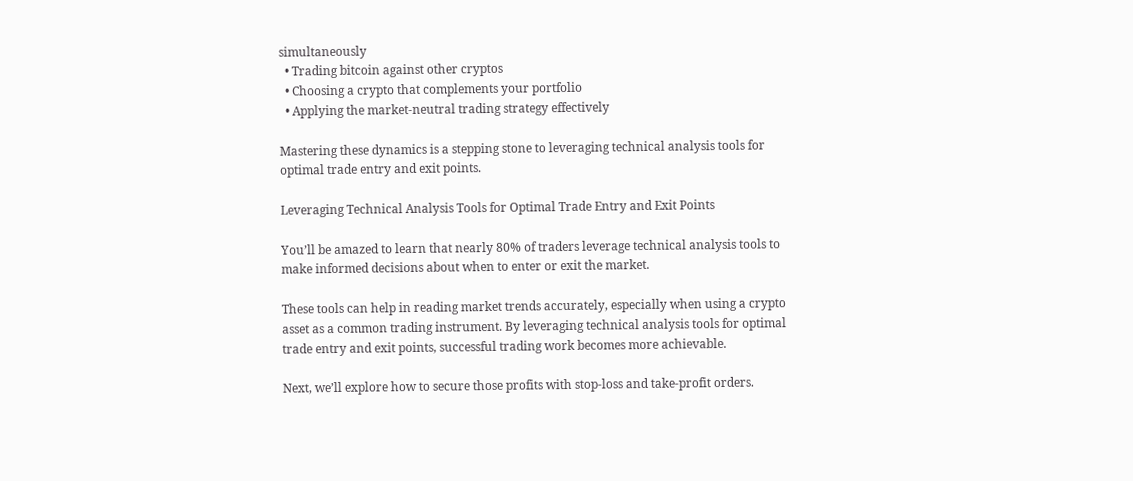simultaneously
  • Trading bitcoin against other cryptos
  • Choosing a crypto that complements your portfolio
  • Applying the market-neutral trading strategy effectively

Mastering these dynamics is a stepping stone to leveraging technical analysis tools for optimal trade entry and exit points.

Leveraging Technical Analysis Tools for Optimal Trade Entry and Exit Points

You’ll be amazed to learn that nearly 80% of traders leverage technical analysis tools to make informed decisions about when to enter or exit the market.

These tools can help in reading market trends accurately, especially when using a crypto asset as a common trading instrument. By leveraging technical analysis tools for optimal trade entry and exit points, successful trading work becomes more achievable.

Next, we’ll explore how to secure those profits with stop-loss and take-profit orders.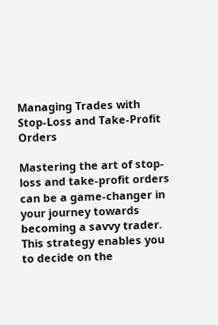Managing Trades with Stop-Loss and Take-Profit Orders

Mastering the art of stop-loss and take-profit orders can be a game-changer in your journey towards becoming a savvy trader. This strategy enables you to decide on the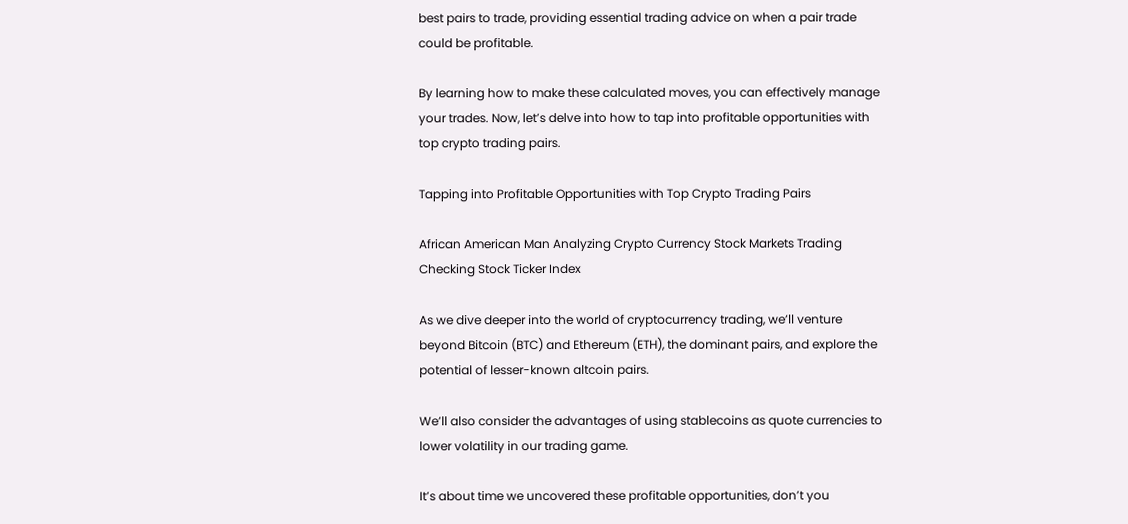best pairs to trade, providing essential trading advice on when a pair trade could be profitable.

By learning how to make these calculated moves, you can effectively manage your trades. Now, let’s delve into how to tap into profitable opportunities with top crypto trading pairs.

Tapping into Profitable Opportunities with Top Crypto Trading Pairs

African American Man Analyzing Crypto Currency Stock Markets Trading Checking Stock Ticker Index

As we dive deeper into the world of cryptocurrency trading, we’ll venture beyond Bitcoin (BTC) and Ethereum (ETH), the dominant pairs, and explore the potential of lesser-known altcoin pairs.

We’ll also consider the advantages of using stablecoins as quote currencies to lower volatility in our trading game.

It’s about time we uncovered these profitable opportunities, don’t you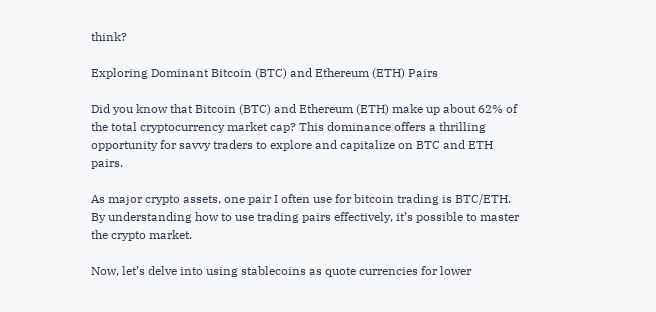think?

Exploring Dominant Bitcoin (BTC) and Ethereum (ETH) Pairs

Did you know that Bitcoin (BTC) and Ethereum (ETH) make up about 62% of the total cryptocurrency market cap? This dominance offers a thrilling opportunity for savvy traders to explore and capitalize on BTC and ETH pairs.

As major crypto assets, one pair I often use for bitcoin trading is BTC/ETH. By understanding how to use trading pairs effectively, it’s possible to master the crypto market.

Now, let’s delve into using stablecoins as quote currencies for lower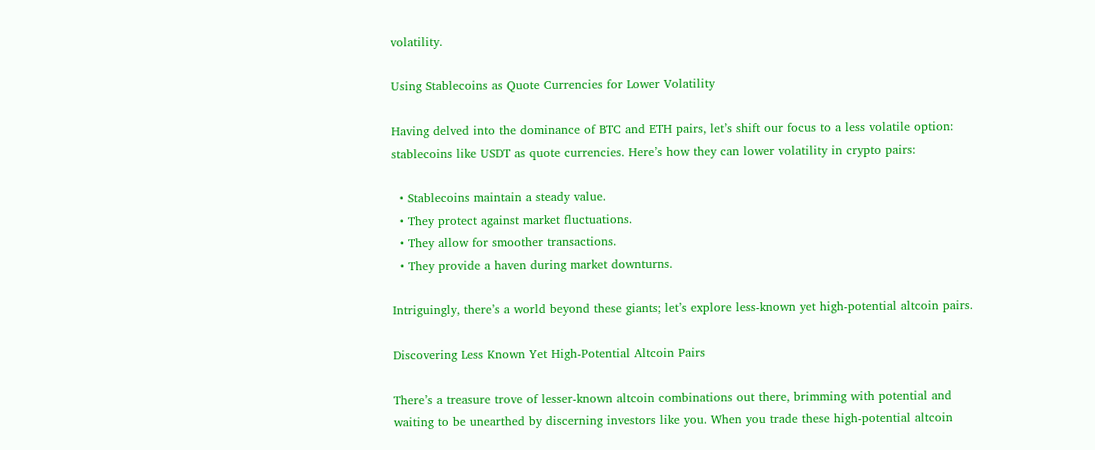volatility.

Using Stablecoins as Quote Currencies for Lower Volatility

Having delved into the dominance of BTC and ETH pairs, let’s shift our focus to a less volatile option: stablecoins like USDT as quote currencies. Here’s how they can lower volatility in crypto pairs:

  • Stablecoins maintain a steady value.
  • They protect against market fluctuations.
  • They allow for smoother transactions.
  • They provide a haven during market downturns.

Intriguingly, there’s a world beyond these giants; let’s explore less-known yet high-potential altcoin pairs.

Discovering Less Known Yet High-Potential Altcoin Pairs

There’s a treasure trove of lesser-known altcoin combinations out there, brimming with potential and waiting to be unearthed by discerning investors like you. When you trade these high-potential altcoin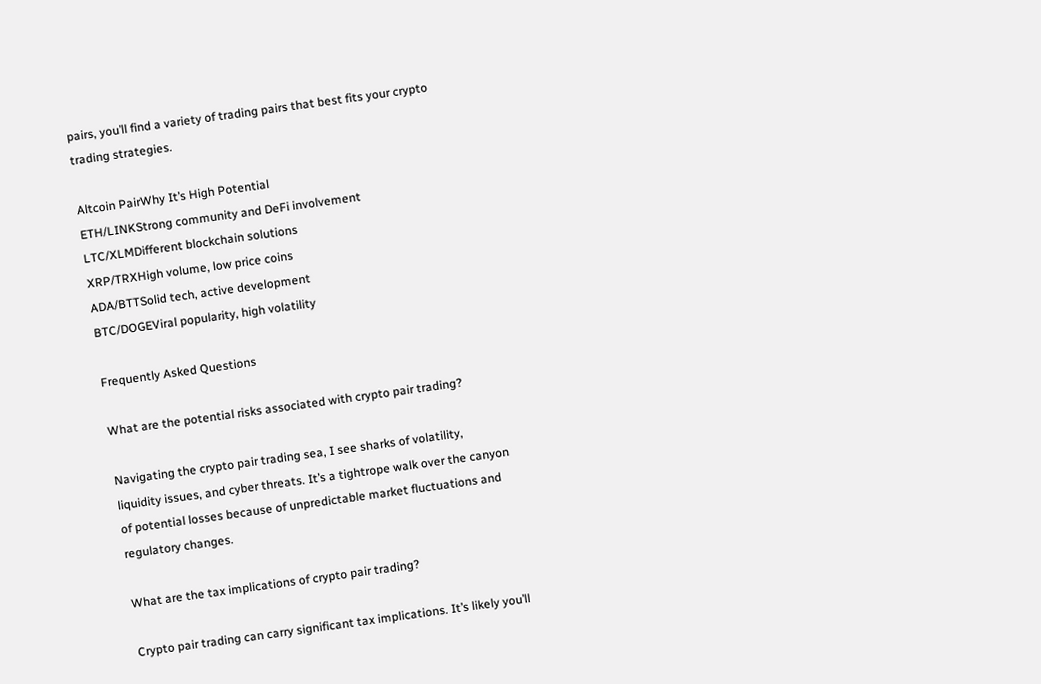pairs, you’ll find a variety of trading pairs that best fits your crypto trading strategies.

Altcoin PairWhy It’s High Potential
ETH/LINKStrong community and DeFi involvement
LTC/XLMDifferent blockchain solutions
XRP/TRXHigh volume, low price coins
ADA/BTTSolid tech, active development
BTC/DOGEViral popularity, high volatility

Frequently Asked Questions

What are the potential risks associated with crypto pair trading?

Navigating the crypto pair trading sea, I see sharks of volatility, liquidity issues, and cyber threats. It’s a tightrope walk over the canyon of potential losses because of unpredictable market fluctuations and regulatory changes.

What are the tax implications of crypto pair trading?

Crypto pair trading can carry significant tax implications. It’s likely you’ll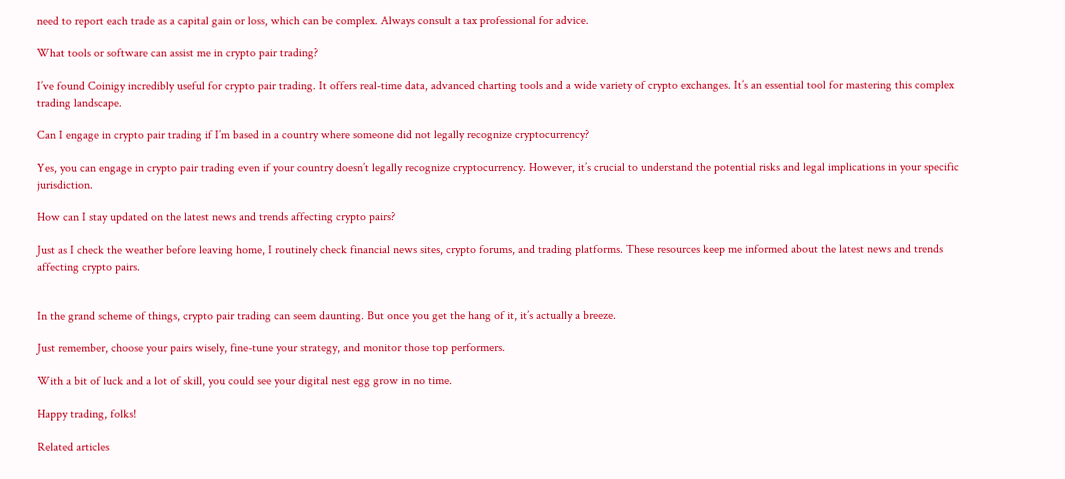need to report each trade as a capital gain or loss, which can be complex. Always consult a tax professional for advice.

What tools or software can assist me in crypto pair trading?

I’ve found Coinigy incredibly useful for crypto pair trading. It offers real-time data, advanced charting tools and a wide variety of crypto exchanges. It’s an essential tool for mastering this complex trading landscape.

Can I engage in crypto pair trading if I’m based in a country where someone did not legally recognize cryptocurrency?

Yes, you can engage in crypto pair trading even if your country doesn’t legally recognize cryptocurrency. However, it’s crucial to understand the potential risks and legal implications in your specific jurisdiction.

How can I stay updated on the latest news and trends affecting crypto pairs?

Just as I check the weather before leaving home, I routinely check financial news sites, crypto forums, and trading platforms. These resources keep me informed about the latest news and trends affecting crypto pairs.


In the grand scheme of things, crypto pair trading can seem daunting. But once you get the hang of it, it’s actually a breeze.

Just remember, choose your pairs wisely, fine-tune your strategy, and monitor those top performers.

With a bit of luck and a lot of skill, you could see your digital nest egg grow in no time.

Happy trading, folks!

Related articles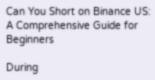Can You Short on Binance US: A Comprehensive Guide for Beginners

During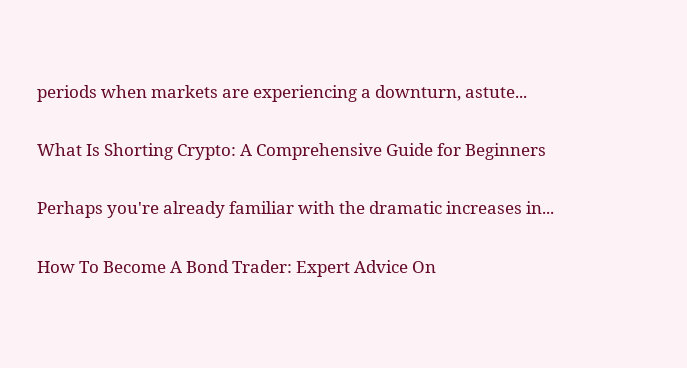periods when markets are experiencing a downturn, astute...

What Is Shorting Crypto: A Comprehensive Guide for Beginners

Perhaps you're already familiar with the dramatic increases in...

How To Become A Bond Trader: Expert Advice On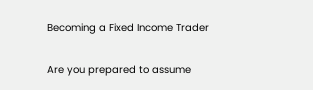Becoming a Fixed Income Trader

Are you prepared to assume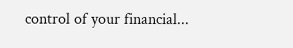control of your financial...